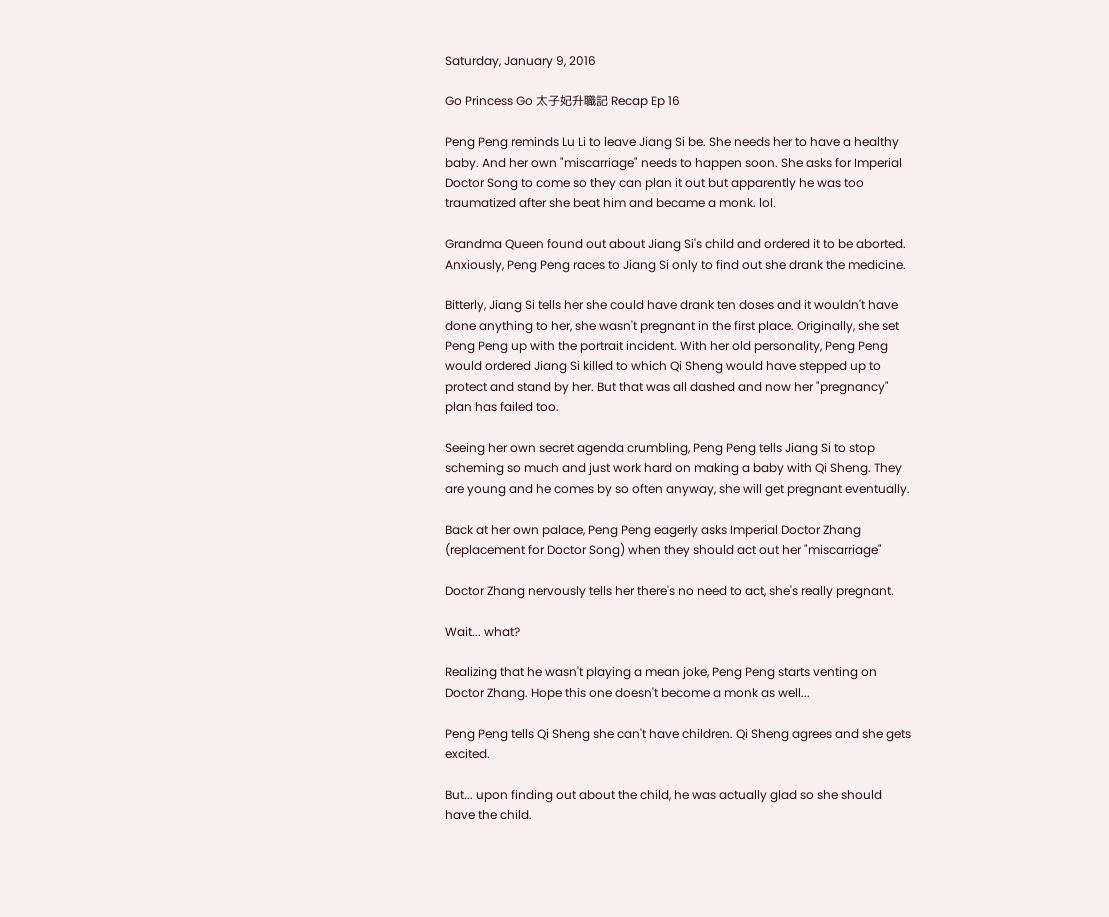Saturday, January 9, 2016

Go Princess Go 太子妃升職記 Recap Ep 16

Peng Peng reminds Lu Li to leave Jiang Si be. She needs her to have a healthy baby. And her own "miscarriage" needs to happen soon. She asks for Imperial Doctor Song to come so they can plan it out but apparently he was too traumatized after she beat him and became a monk. lol.

Grandma Queen found out about Jiang Si's child and ordered it to be aborted. Anxiously, Peng Peng races to Jiang Si only to find out she drank the medicine.

Bitterly, Jiang Si tells her she could have drank ten doses and it wouldn't have done anything to her, she wasn't pregnant in the first place. Originally, she set Peng Peng up with the portrait incident. With her old personality, Peng Peng would ordered Jiang Si killed to which Qi Sheng would have stepped up to protect and stand by her. But that was all dashed and now her "pregnancy" plan has failed too.

Seeing her own secret agenda crumbling, Peng Peng tells Jiang Si to stop scheming so much and just work hard on making a baby with Qi Sheng. They are young and he comes by so often anyway, she will get pregnant eventually.

Back at her own palace, Peng Peng eagerly asks Imperial Doctor Zhang (replacement for Doctor Song) when they should act out her "miscarriage"

Doctor Zhang nervously tells her there's no need to act, she's really pregnant.

Wait... what?

Realizing that he wasn't playing a mean joke, Peng Peng starts venting on Doctor Zhang. Hope this one doesn't become a monk as well...

Peng Peng tells Qi Sheng she can't have children. Qi Sheng agrees and she gets excited.

But... upon finding out about the child, he was actually glad so she should have the child.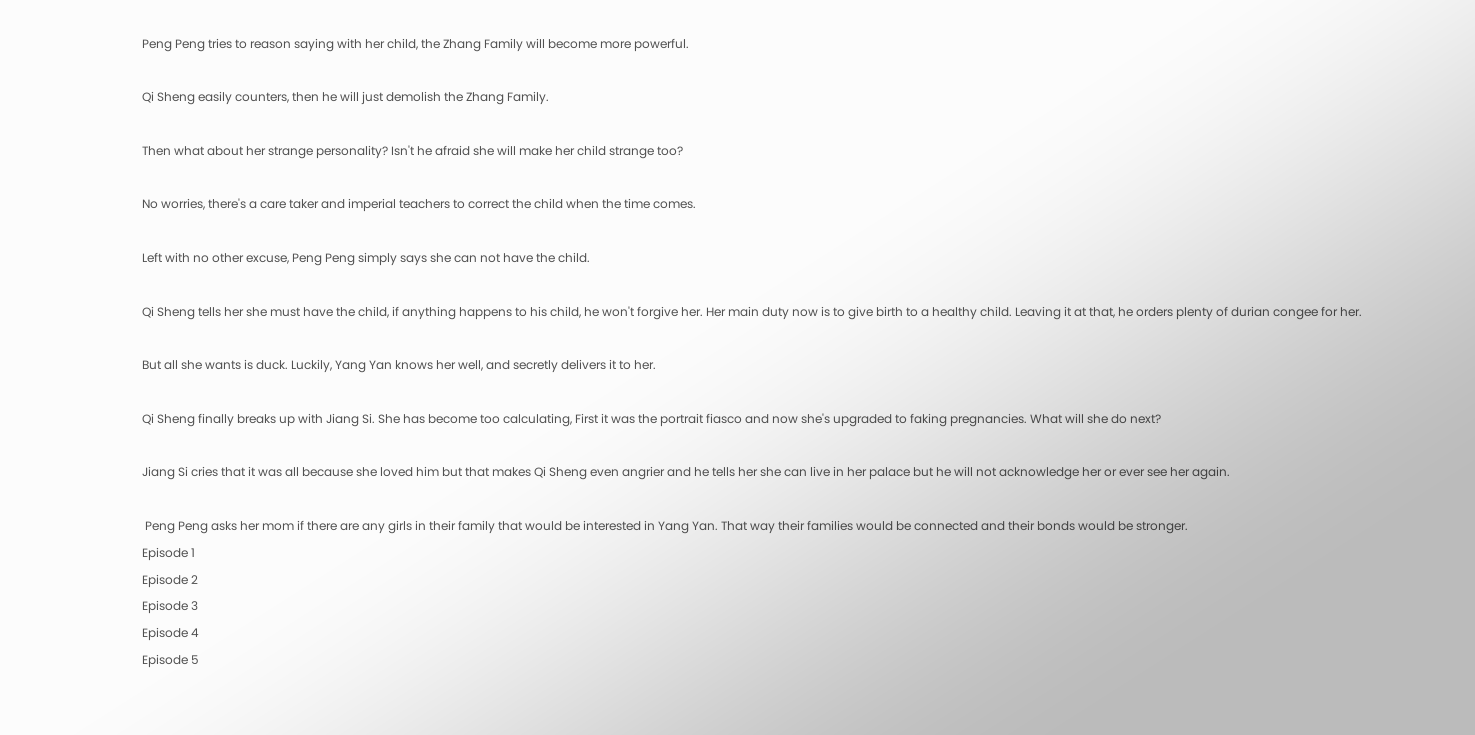Peng Peng tries to reason saying with her child, the Zhang Family will become more powerful.

Qi Sheng easily counters, then he will just demolish the Zhang Family.

Then what about her strange personality? Isn't he afraid she will make her child strange too?

No worries, there's a care taker and imperial teachers to correct the child when the time comes.

Left with no other excuse, Peng Peng simply says she can not have the child.

Qi Sheng tells her she must have the child, if anything happens to his child, he won't forgive her. Her main duty now is to give birth to a healthy child. Leaving it at that, he orders plenty of durian congee for her.

But all she wants is duck. Luckily, Yang Yan knows her well, and secretly delivers it to her.

Qi Sheng finally breaks up with Jiang Si. She has become too calculating, First it was the portrait fiasco and now she's upgraded to faking pregnancies. What will she do next?

Jiang Si cries that it was all because she loved him but that makes Qi Sheng even angrier and he tells her she can live in her palace but he will not acknowledge her or ever see her again.

 Peng Peng asks her mom if there are any girls in their family that would be interested in Yang Yan. That way their families would be connected and their bonds would be stronger.
Episode 1
Episode 2
Episode 3
Episode 4
Episode 5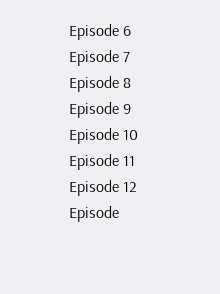Episode 6
Episode 7
Episode 8
Episode 9
Episode 10
Episode 11
Episode 12
Episode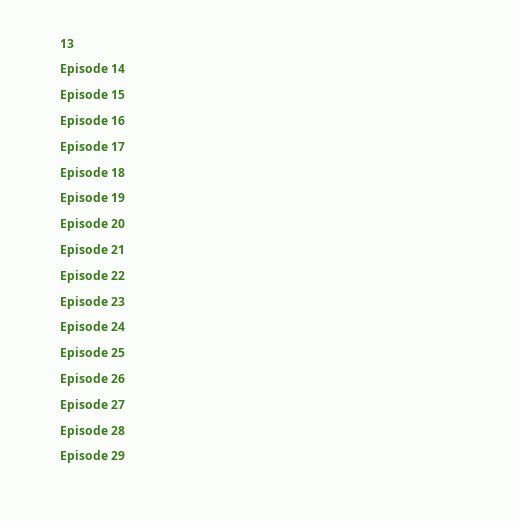13
Episode 14
Episode 15
Episode 16
Episode 17
Episode 18
Episode 19
Episode 20
Episode 21
Episode 22
Episode 23
Episode 24
Episode 25
Episode 26
Episode 27
Episode 28
Episode 29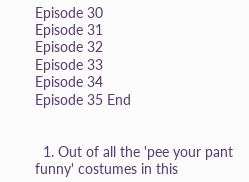Episode 30
Episode 31
Episode 32
Episode 33
Episode 34
Episode 35 End


  1. Out of all the 'pee your pant funny' costumes in this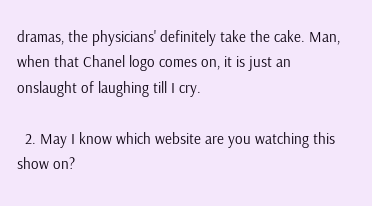dramas, the physicians' definitely take the cake. Man, when that Chanel logo comes on, it is just an onslaught of laughing till I cry.

  2. May I know which website are you watching this show on?